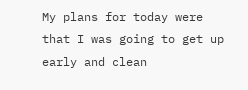My plans for today were that I was going to get up early and clean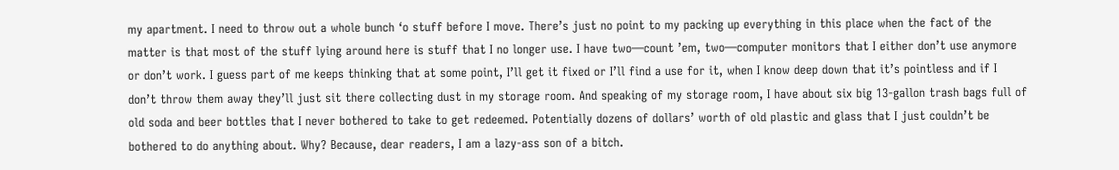my apartment. I need to throw out a whole bunch ‘o stuff before I move. There’s just no point to my packing up everything in this place when the fact of the matter is that most of the stuff lying around here is stuff that I no longer use. I have two—count ’em, two—computer monitors that I either don’t use anymore or don’t work. I guess part of me keeps thinking that at some point, I’ll get it fixed or I’ll find a use for it, when I know deep down that it’s pointless and if I don’t throw them away they’ll just sit there collecting dust in my storage room. And speaking of my storage room, I have about six big 13-gallon trash bags full of old soda and beer bottles that I never bothered to take to get redeemed. Potentially dozens of dollars’ worth of old plastic and glass that I just couldn’t be bothered to do anything about. Why? Because, dear readers, I am a lazy-ass son of a bitch.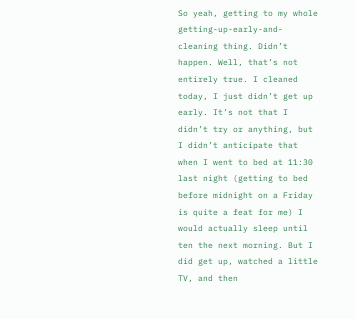So yeah, getting to my whole getting-up-early-and-cleaning thing. Didn’t happen. Well, that’s not entirely true. I cleaned today, I just didn’t get up early. It’s not that I didn’t try or anything, but I didn’t anticipate that when I went to bed at 11:30 last night (getting to bed before midnight on a Friday is quite a feat for me) I would actually sleep until ten the next morning. But I did get up, watched a little TV, and then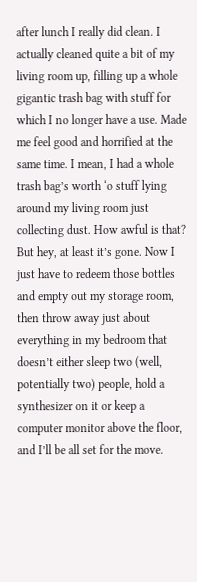after lunch I really did clean. I actually cleaned quite a bit of my living room up, filling up a whole gigantic trash bag with stuff for which I no longer have a use. Made me feel good and horrified at the same time. I mean, I had a whole trash bag’s worth ‘o stuff lying around my living room just collecting dust. How awful is that? But hey, at least it’s gone. Now I just have to redeem those bottles and empty out my storage room, then throw away just about everything in my bedroom that doesn’t either sleep two (well, potentially two) people, hold a synthesizer on it or keep a computer monitor above the floor, and I’ll be all set for the move.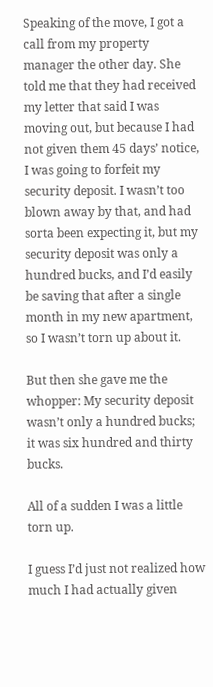Speaking of the move, I got a call from my property manager the other day. She told me that they had received my letter that said I was moving out, but because I had not given them 45 days’ notice, I was going to forfeit my security deposit. I wasn’t too blown away by that, and had sorta been expecting it, but my security deposit was only a hundred bucks, and I’d easily be saving that after a single month in my new apartment, so I wasn’t torn up about it.

But then she gave me the whopper: My security deposit wasn’t only a hundred bucks; it was six hundred and thirty bucks.

All of a sudden I was a little torn up.

I guess I’d just not realized how much I had actually given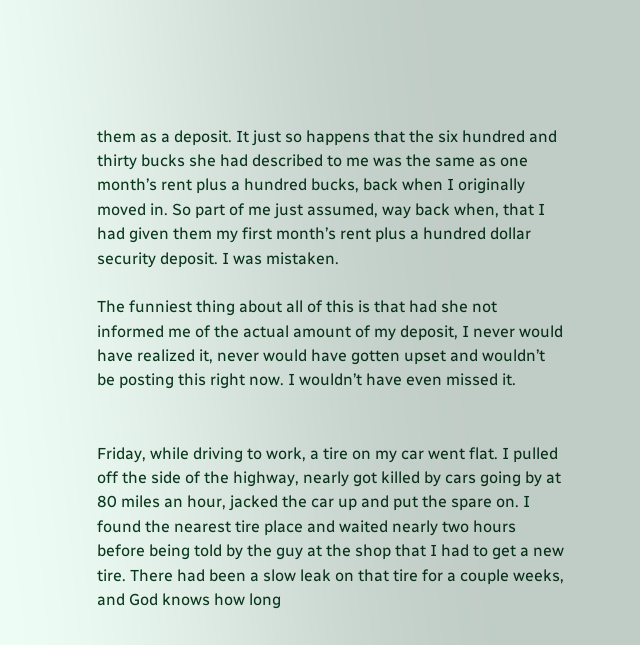them as a deposit. It just so happens that the six hundred and thirty bucks she had described to me was the same as one month’s rent plus a hundred bucks, back when I originally moved in. So part of me just assumed, way back when, that I had given them my first month’s rent plus a hundred dollar security deposit. I was mistaken.

The funniest thing about all of this is that had she not informed me of the actual amount of my deposit, I never would have realized it, never would have gotten upset and wouldn’t be posting this right now. I wouldn’t have even missed it.


Friday, while driving to work, a tire on my car went flat. I pulled off the side of the highway, nearly got killed by cars going by at 80 miles an hour, jacked the car up and put the spare on. I found the nearest tire place and waited nearly two hours before being told by the guy at the shop that I had to get a new tire. There had been a slow leak on that tire for a couple weeks, and God knows how long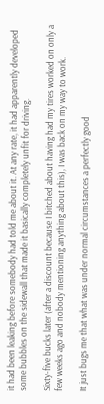it had been leaking before somebody had told me about it. At any rate, it had apparently developed some bubbles on the sidewall that made it basically completely unfit for driving.

Sixty-five bucks later (after a discount because I bitched about having had my tires worked on only a few weeks ago and nobody mentioning anything about this), I was back on my way to work.

It just bugs me that what was under normal circumstances a perfectly good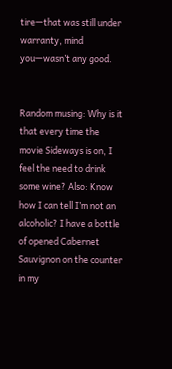tire—that was still under warranty, mind you—wasn’t any good.


Random musing: Why is it that every time the movie Sideways is on, I feel the need to drink some wine? Also: Know how I can tell I’m not an alcoholic? I have a bottle of opened Cabernet Sauvignon on the counter in my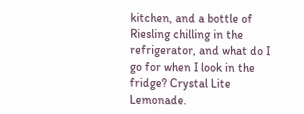kitchen, and a bottle of Riesling chilling in the refrigerator, and what do I go for when I look in the fridge? Crystal Lite Lemonade.